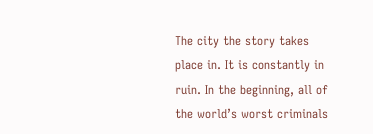The city the story takes place in. It is constantly in ruin. In the beginning, all of the world’s worst criminals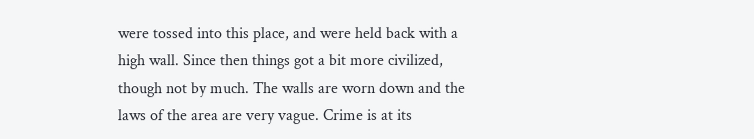were tossed into this place, and were held back with a high wall. Since then things got a bit more civilized, though not by much. The walls are worn down and the laws of the area are very vague. Crime is at its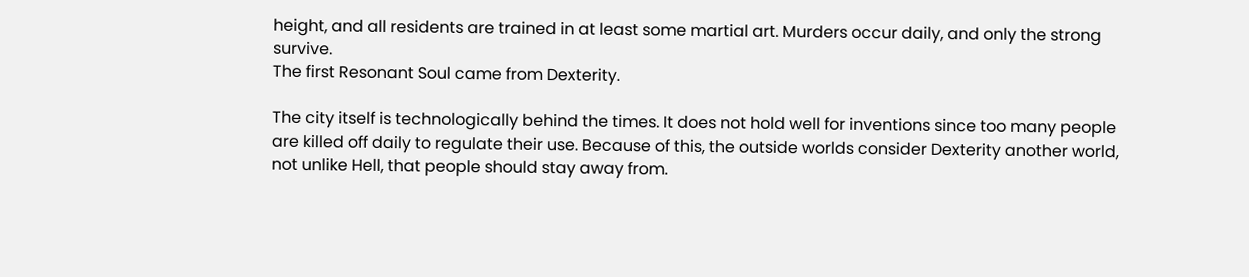height, and all residents are trained in at least some martial art. Murders occur daily, and only the strong survive.
The first Resonant Soul came from Dexterity.

The city itself is technologically behind the times. It does not hold well for inventions since too many people are killed off daily to regulate their use. Because of this, the outside worlds consider Dexterity another world, not unlike Hell, that people should stay away from.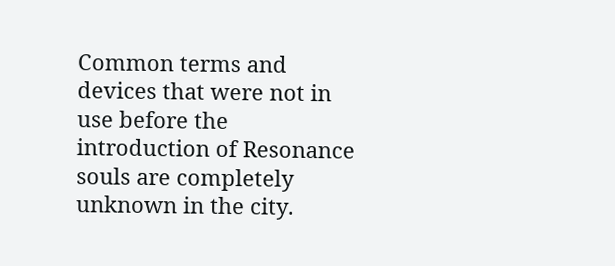Common terms and devices that were not in use before the introduction of Resonance souls are completely unknown in the city.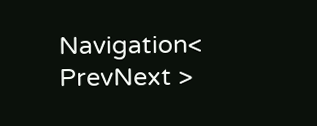Navigation< PrevNext >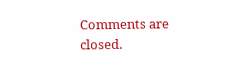Comments are closed.